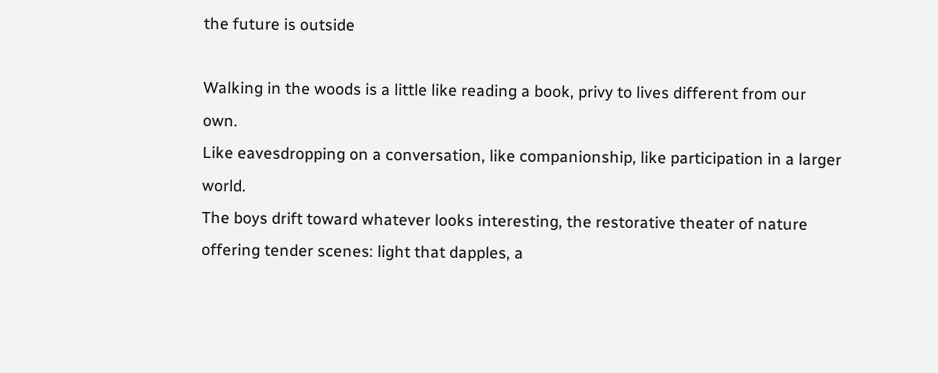the future is outside

Walking in the woods is a little like reading a book, privy to lives different from our own.
Like eavesdropping on a conversation, like companionship, like participation in a larger world.
The boys drift toward whatever looks interesting, the restorative theater of nature offering tender scenes: light that dapples, a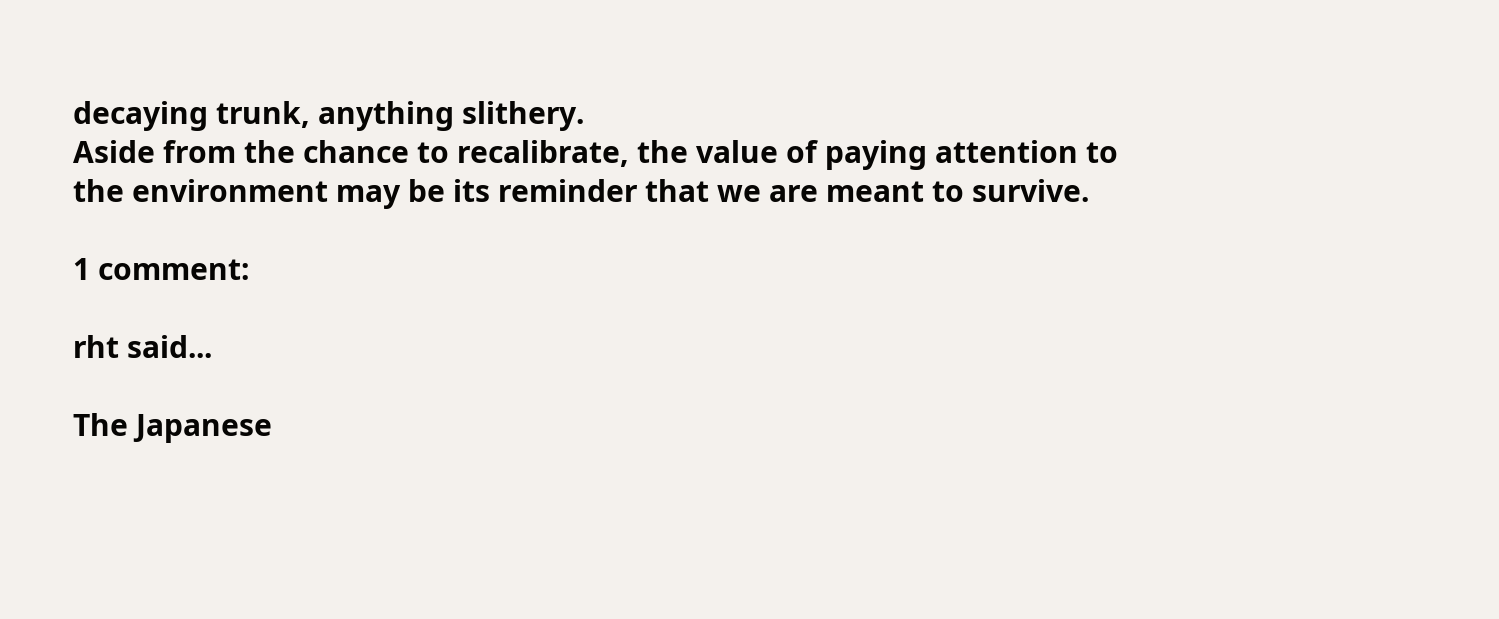decaying trunk, anything slithery.
Aside from the chance to recalibrate, the value of paying attention to the environment may be its reminder that we are meant to survive.

1 comment:

rht said...

The Japanese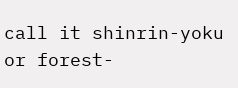call it shinrin-yoku or forest-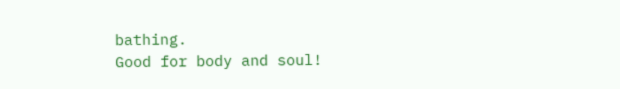bathing.
Good for body and soul!